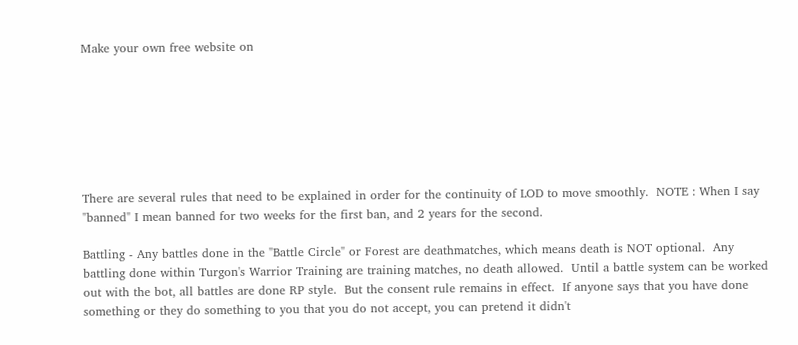Make your own free website on







There are several rules that need to be explained in order for the continuity of LOD to move smoothly.  NOTE : When I say "banned" I mean banned for two weeks for the first ban, and 2 years for the second.

Battling - Any battles done in the "Battle Circle" or Forest are deathmatches, which means death is NOT optional.  Any battling done within Turgon's Warrior Training are training matches, no death allowed.  Until a battle system can be worked out with the bot, all battles are done RP style.  But the consent rule remains in effect.  If anyone says that you have done something or they do something to you that you do not accept, you can pretend it didn't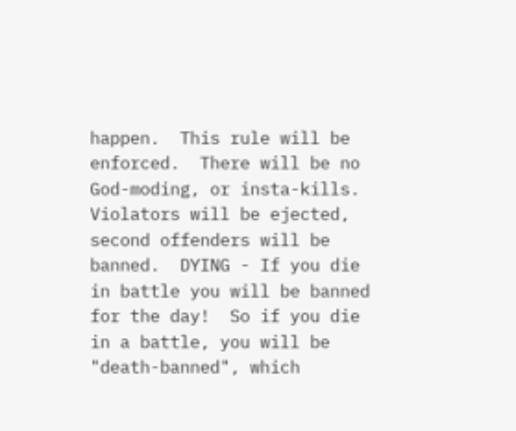happen.  This rule will be enforced.  There will be no God-moding, or insta-kills.  Violators will be ejected, second offenders will be banned.  DYING - If you die in battle you will be banned for the day!  So if you die in a battle, you will be "death-banned", which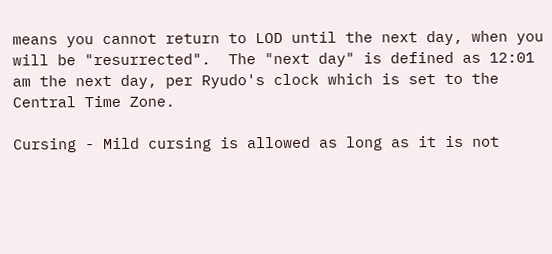means you cannot return to LOD until the next day, when you will be "resurrected".  The "next day" is defined as 12:01 am the next day, per Ryudo's clock which is set to the Central Time Zone.

Cursing - Mild cursing is allowed as long as it is not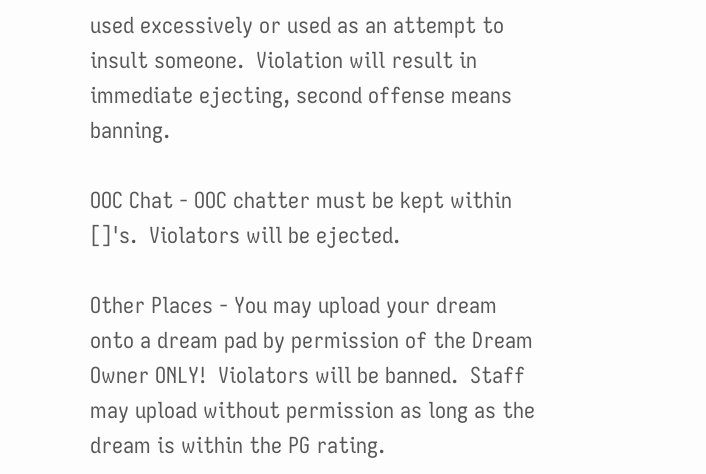used excessively or used as an attempt to insult someone.  Violation will result in immediate ejecting, second offense means banning.

OOC Chat - OOC chatter must be kept within []'s.  Violators will be ejected.

Other Places - You may upload your dream onto a dream pad by permission of the Dream Owner ONLY!  Violators will be banned.  Staff may upload without permission as long as the dream is within the PG rating.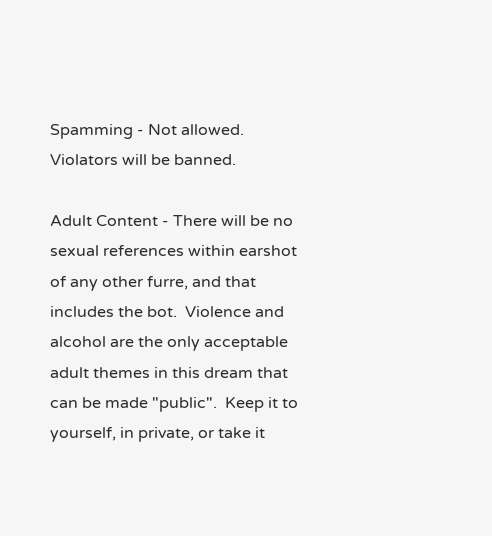Spamming - Not allowed.  Violators will be banned.

Adult Content - There will be no sexual references within earshot of any other furre, and that includes the bot.  Violence and alcohol are the only acceptable adult themes in this dream that can be made "public".  Keep it to yourself, in private, or take it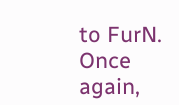to FurN.  Once again,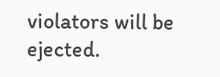violators will be ejected.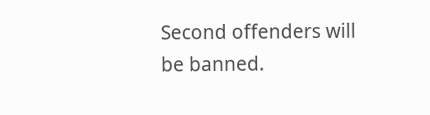Second offenders will be banned.